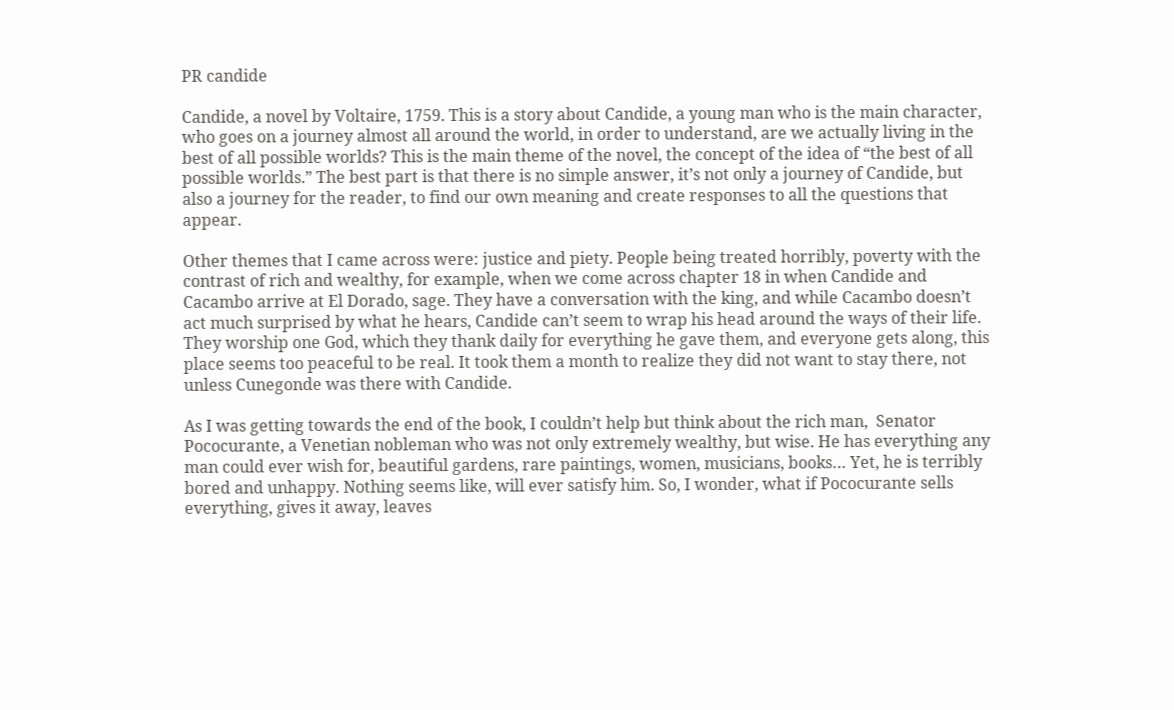PR candide

Candide, a novel by Voltaire, 1759. This is a story about Candide, a young man who is the main character, who goes on a journey almost all around the world, in order to understand, are we actually living in the best of all possible worlds? This is the main theme of the novel, the concept of the idea of “the best of all possible worlds.” The best part is that there is no simple answer, it’s not only a journey of Candide, but also a journey for the reader, to find our own meaning and create responses to all the questions that appear.

Other themes that I came across were: justice and piety. People being treated horribly, poverty with the contrast of rich and wealthy, for example, when we come across chapter 18 in when Candide and Cacambo arrive at El Dorado, sage. They have a conversation with the king, and while Cacambo doesn’t act much surprised by what he hears, Candide can’t seem to wrap his head around the ways of their life. They worship one God, which they thank daily for everything he gave them, and everyone gets along, this place seems too peaceful to be real. It took them a month to realize they did not want to stay there, not unless Cunegonde was there with Candide.

As I was getting towards the end of the book, I couldn’t help but think about the rich man,  Senator Pococurante, a Venetian nobleman who was not only extremely wealthy, but wise. He has everything any man could ever wish for, beautiful gardens, rare paintings, women, musicians, books… Yet, he is terribly bored and unhappy. Nothing seems like, will ever satisfy him. So, I wonder, what if Pococurante sells everything, gives it away, leaves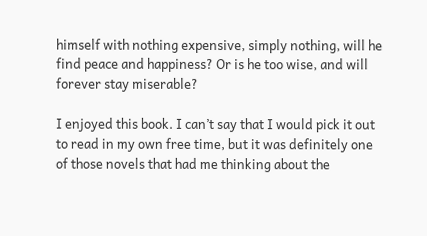himself with nothing expensive, simply nothing, will he find peace and happiness? Or is he too wise, and will forever stay miserable?

I enjoyed this book. I can’t say that I would pick it out to read in my own free time, but it was definitely one of those novels that had me thinking about the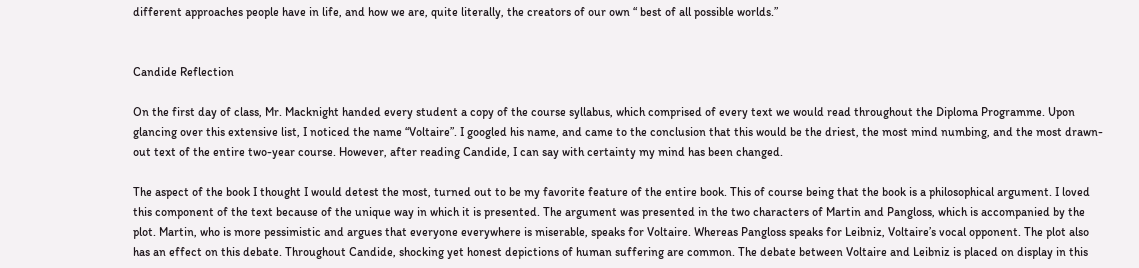different approaches people have in life, and how we are, quite literally, the creators of our own “ best of all possible worlds.”


Candide Reflection

On the first day of class, Mr. Macknight handed every student a copy of the course syllabus, which comprised of every text we would read throughout the Diploma Programme. Upon glancing over this extensive list, I noticed the name “Voltaire”. I googled his name, and came to the conclusion that this would be the driest, the most mind numbing, and the most drawn-out text of the entire two-year course. However, after reading Candide, I can say with certainty my mind has been changed.

The aspect of the book I thought I would detest the most, turned out to be my favorite feature of the entire book. This of course being that the book is a philosophical argument. I loved this component of the text because of the unique way in which it is presented. The argument was presented in the two characters of Martin and Pangloss, which is accompanied by the plot. Martin, who is more pessimistic and argues that everyone everywhere is miserable, speaks for Voltaire. Whereas Pangloss speaks for Leibniz, Voltaire’s vocal opponent. The plot also has an effect on this debate. Throughout Candide, shocking yet honest depictions of human suffering are common. The debate between Voltaire and Leibniz is placed on display in this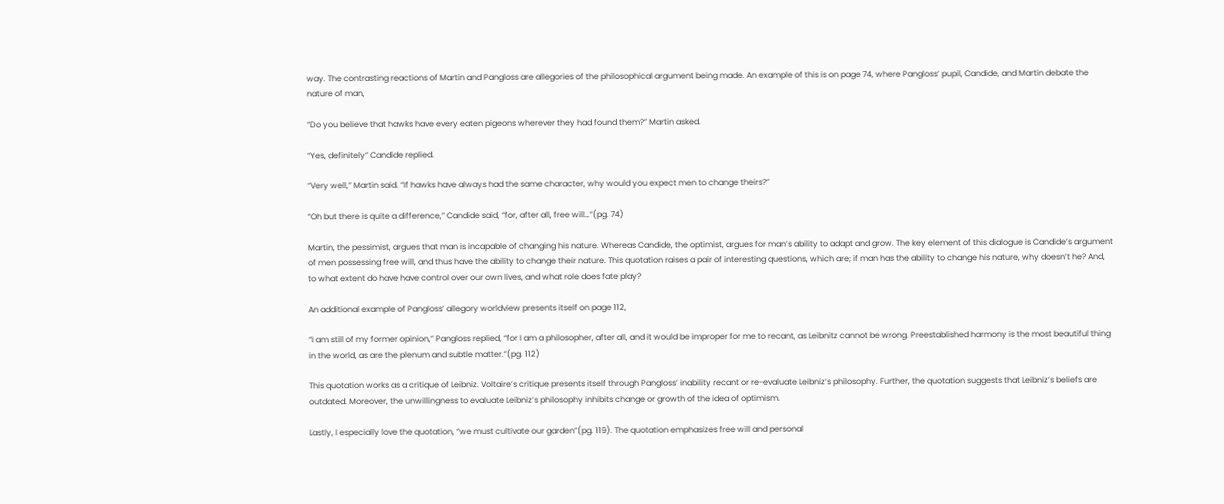way. The contrasting reactions of Martin and Pangloss are allegories of the philosophical argument being made. An example of this is on page 74, where Pangloss’ pupil, Candide, and Martin debate the nature of man,

“Do you believe that hawks have every eaten pigeons wherever they had found them?” Martin asked.

“Yes, definitely” Candide replied.

“Very well,” Martin said. “If hawks have always had the same character, why would you expect men to change theirs?”

“Oh but there is quite a difference,” Candide said, “for, after all, free will…”(pg. 74)

Martin, the pessimist, argues that man is incapable of changing his nature. Whereas Candide, the optimist, argues for man’s ability to adapt and grow. The key element of this dialogue is Candide’s argument of men possessing free will, and thus have the ability to change their nature. This quotation raises a pair of interesting questions, which are; if man has the ability to change his nature, why doesn’t he? And, to what extent do have have control over our own lives, and what role does fate play?

An additional example of Pangloss’ allegory worldview presents itself on page 112,

“I am still of my former opinion,” Pangloss replied, “for I am a philosopher, after all, and it would be improper for me to recant, as Leibnitz cannot be wrong. Preestablished harmony is the most beautiful thing in the world, as are the plenum and subtle matter.”(pg. 112)

This quotation works as a critique of Leibniz. Voltaire’s critique presents itself through Pangloss’ inability recant or re-evaluate Leibniz’s philosophy. Further, the quotation suggests that Leibniz’s beliefs are outdated. Moreover, the unwillingness to evaluate Leibniz’s philosophy inhibits change or growth of the idea of optimism.

Lastly, I especially love the quotation, “we must cultivate our garden”(pg. 119). The quotation emphasizes free will and personal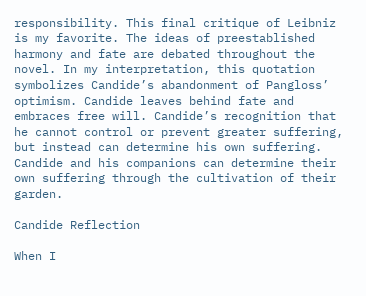responsibility. This final critique of Leibniz is my favorite. The ideas of preestablished harmony and fate are debated throughout the novel. In my interpretation, this quotation symbolizes Candide’s abandonment of Pangloss’ optimism. Candide leaves behind fate and embraces free will. Candide’s recognition that he cannot control or prevent greater suffering, but instead can determine his own suffering. Candide and his companions can determine their own suffering through the cultivation of their garden.

Candide Reflection

When I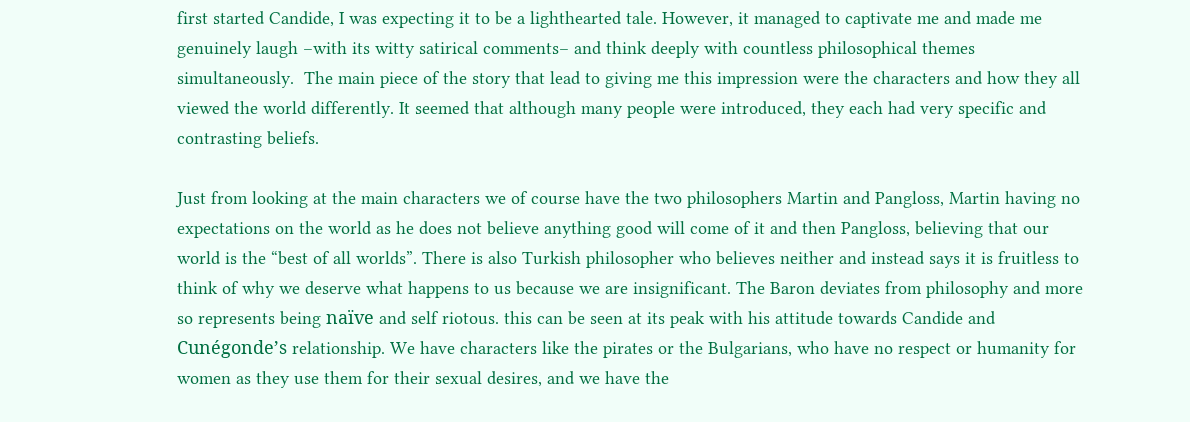first started Candide, I was expecting it to be a lighthearted tale. However, it managed to captivate me and made me genuinely laugh –with its witty satirical comments– and think deeply with countless philosophical themes simultaneously.  The main piece of the story that lead to giving me this impression were the characters and how they all viewed the world differently. It seemed that although many people were introduced, they each had very specific and contrasting beliefs.

Just from looking at the main characters we of course have the two philosophers Martin and Pangloss, Martin having no expectations on the world as he does not believe anything good will come of it and then Pangloss, believing that our world is the “best of all worlds”. There is also Turkish philosopher who believes neither and instead says it is fruitless to think of why we deserve what happens to us because we are insignificant. The Baron deviates from philosophy and more so represents being naïve and self riotous. this can be seen at its peak with his attitude towards Candide and Cunégonde’s relationship. We have characters like the pirates or the Bulgarians, who have no respect or humanity for women as they use them for their sexual desires, and we have the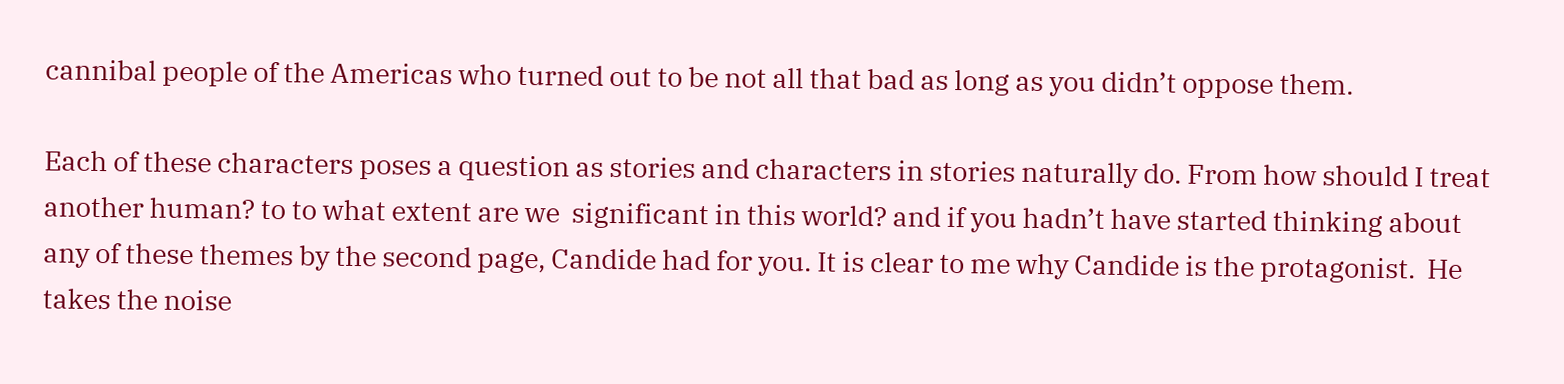cannibal people of the Americas who turned out to be not all that bad as long as you didn’t oppose them.

Each of these characters poses a question as stories and characters in stories naturally do. From how should I treat another human? to to what extent are we  significant in this world? and if you hadn’t have started thinking about any of these themes by the second page, Candide had for you. It is clear to me why Candide is the protagonist.  He takes the noise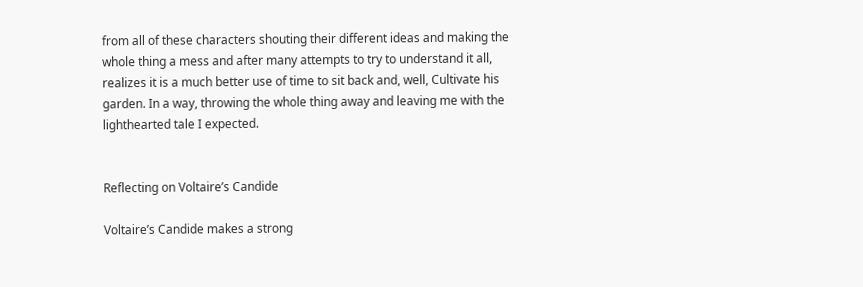from all of these characters shouting their different ideas and making the whole thing a mess and after many attempts to try to understand it all, realizes it is a much better use of time to sit back and, well, Cultivate his garden. In a way, throwing the whole thing away and leaving me with the lighthearted tale I expected.


Reflecting on Voltaire’s Candide

Voltaire’s Candide makes a strong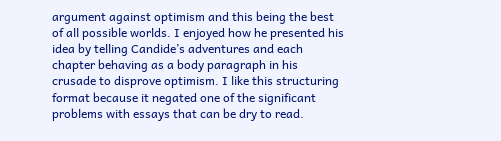argument against optimism and this being the best of all possible worlds. I enjoyed how he presented his idea by telling Candide’s adventures and each chapter behaving as a body paragraph in his crusade to disprove optimism. I like this structuring format because it negated one of the significant problems with essays that can be dry to read.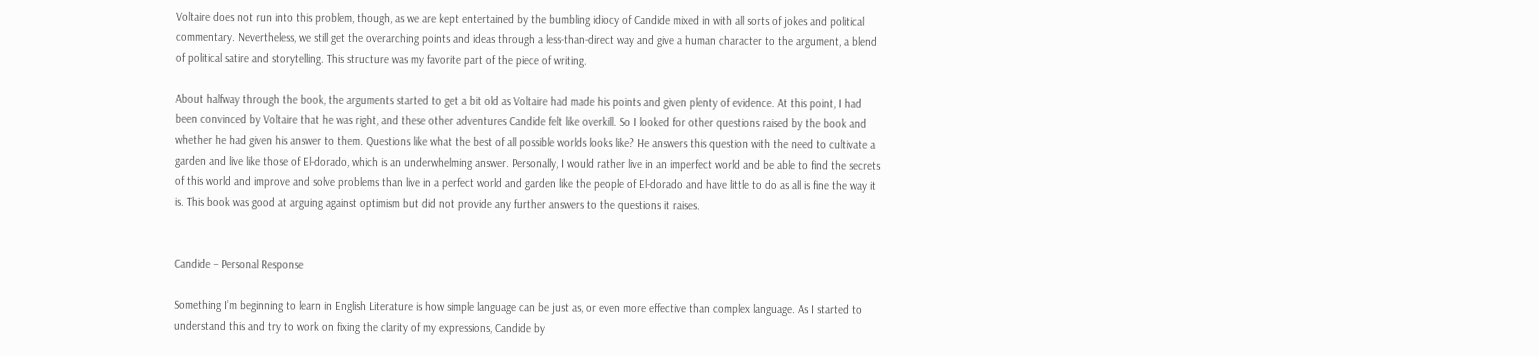Voltaire does not run into this problem, though, as we are kept entertained by the bumbling idiocy of Candide mixed in with all sorts of jokes and political commentary. Nevertheless, we still get the overarching points and ideas through a less-than-direct way and give a human character to the argument, a blend of political satire and storytelling. This structure was my favorite part of the piece of writing.

About halfway through the book, the arguments started to get a bit old as Voltaire had made his points and given plenty of evidence. At this point, I had been convinced by Voltaire that he was right, and these other adventures Candide felt like overkill. So I looked for other questions raised by the book and whether he had given his answer to them. Questions like what the best of all possible worlds looks like? He answers this question with the need to cultivate a garden and live like those of El-dorado, which is an underwhelming answer. Personally, I would rather live in an imperfect world and be able to find the secrets of this world and improve and solve problems than live in a perfect world and garden like the people of El-dorado and have little to do as all is fine the way it is. This book was good at arguing against optimism but did not provide any further answers to the questions it raises.


Candide – Personal Response

Something I’m beginning to learn in English Literature is how simple language can be just as, or even more effective than complex language. As I started to understand this and try to work on fixing the clarity of my expressions, Candide by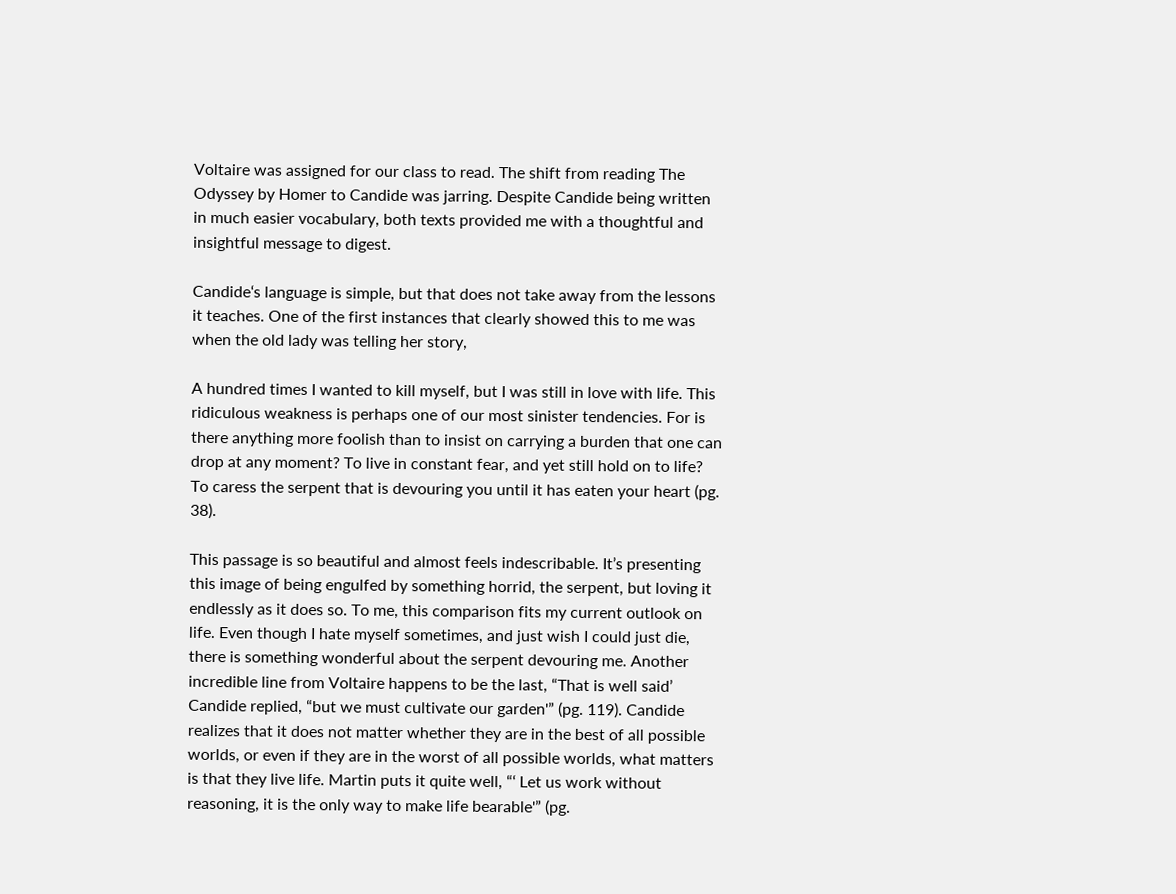Voltaire was assigned for our class to read. The shift from reading The Odyssey by Homer to Candide was jarring. Despite Candide being written in much easier vocabulary, both texts provided me with a thoughtful and insightful message to digest.

Candide‘s language is simple, but that does not take away from the lessons it teaches. One of the first instances that clearly showed this to me was when the old lady was telling her story,

A hundred times I wanted to kill myself, but I was still in love with life. This ridiculous weakness is perhaps one of our most sinister tendencies. For is there anything more foolish than to insist on carrying a burden that one can drop at any moment? To live in constant fear, and yet still hold on to life? To caress the serpent that is devouring you until it has eaten your heart (pg. 38).

This passage is so beautiful and almost feels indescribable. It’s presenting this image of being engulfed by something horrid, the serpent, but loving it endlessly as it does so. To me, this comparison fits my current outlook on life. Even though I hate myself sometimes, and just wish I could just die, there is something wonderful about the serpent devouring me. Another incredible line from Voltaire happens to be the last, “That is well said’ Candide replied, “but we must cultivate our garden'” (pg. 119). Candide realizes that it does not matter whether they are in the best of all possible worlds, or even if they are in the worst of all possible worlds, what matters is that they live life. Martin puts it quite well, “‘ Let us work without reasoning, it is the only way to make life bearable'” (pg.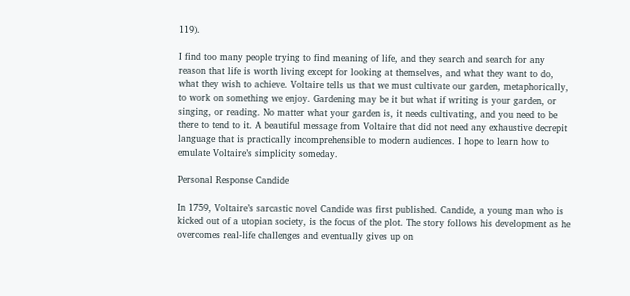119).

I find too many people trying to find meaning of life, and they search and search for any reason that life is worth living except for looking at themselves, and what they want to do, what they wish to achieve. Voltaire tells us that we must cultivate our garden, metaphorically, to work on something we enjoy. Gardening may be it but what if writing is your garden, or singing, or reading. No matter what your garden is, it needs cultivating, and you need to be there to tend to it. A beautiful message from Voltaire that did not need any exhaustive decrepit language that is practically incomprehensible to modern audiences. I hope to learn how to emulate Voltaire’s simplicity someday.

Personal Response Candide

In 1759, Voltaire’s sarcastic novel Candide was first published. Candide, a young man who is kicked out of a utopian society, is the focus of the plot. The story follows his development as he overcomes real-life challenges and eventually gives up on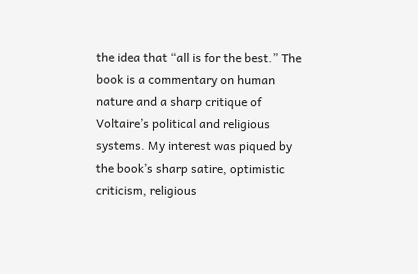the idea that “all is for the best.” The book is a commentary on human nature and a sharp critique of Voltaire’s political and religious systems. My interest was piqued by the book’s sharp satire, optimistic criticism, religious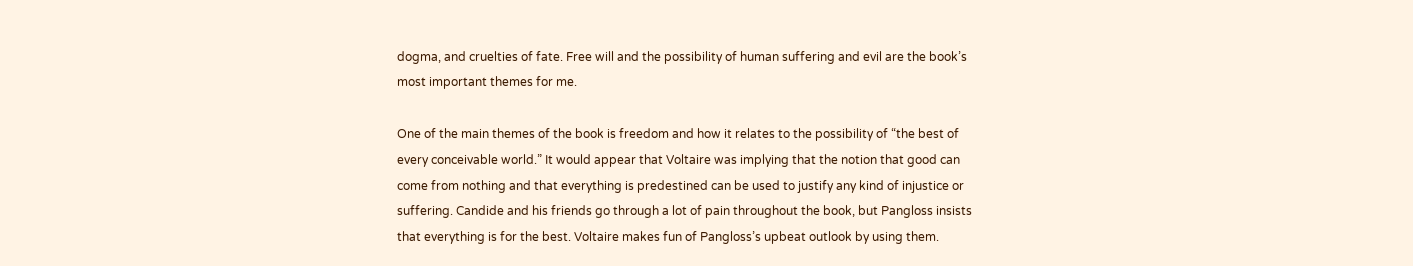dogma, and cruelties of fate. Free will and the possibility of human suffering and evil are the book’s most important themes for me.

One of the main themes of the book is freedom and how it relates to the possibility of “the best of every conceivable world.” It would appear that Voltaire was implying that the notion that good can come from nothing and that everything is predestined can be used to justify any kind of injustice or suffering. Candide and his friends go through a lot of pain throughout the book, but Pangloss insists that everything is for the best. Voltaire makes fun of Pangloss’s upbeat outlook by using them.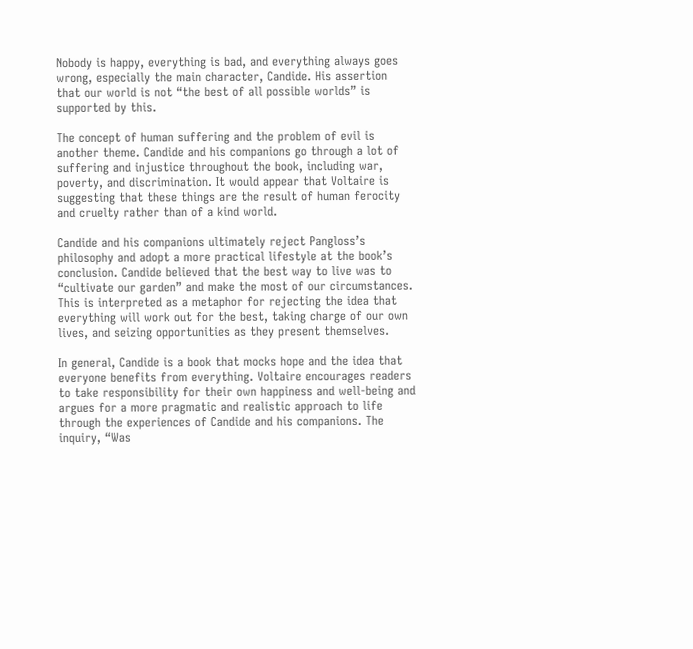Nobody is happy, everything is bad, and everything always goes wrong, especially the main character, Candide. His assertion that our world is not “the best of all possible worlds” is supported by this.

The concept of human suffering and the problem of evil is another theme. Candide and his companions go through a lot of suffering and injustice throughout the book, including war, poverty, and discrimination. It would appear that Voltaire is suggesting that these things are the result of human ferocity and cruelty rather than of a kind world.

Candide and his companions ultimately reject Pangloss’s philosophy and adopt a more practical lifestyle at the book’s conclusion. Candide believed that the best way to live was to “cultivate our garden” and make the most of our circumstances. This is interpreted as a metaphor for rejecting the idea that everything will work out for the best, taking charge of our own lives, and seizing opportunities as they present themselves.

In general, Candide is a book that mocks hope and the idea that everyone benefits from everything. Voltaire encourages readers to take responsibility for their own happiness and well-being and argues for a more pragmatic and realistic approach to life through the experiences of Candide and his companions. The inquiry, “Was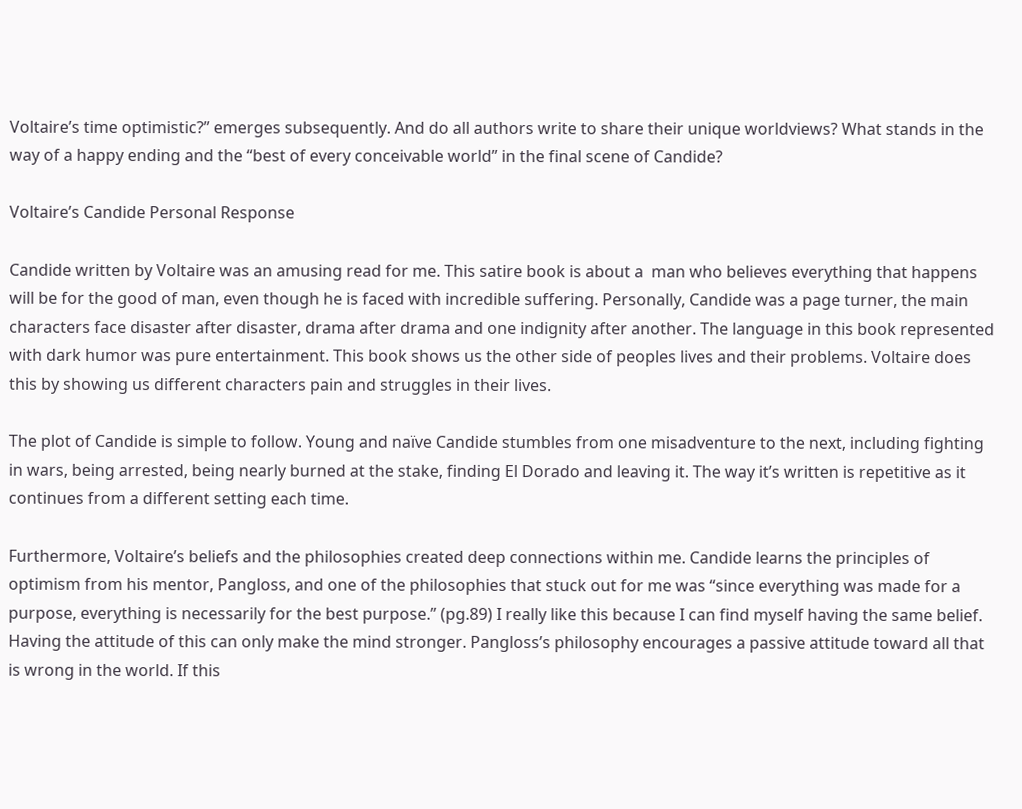Voltaire’s time optimistic?” emerges subsequently. And do all authors write to share their unique worldviews? What stands in the way of a happy ending and the “best of every conceivable world” in the final scene of Candide?

Voltaire’s Candide Personal Response

Candide written by Voltaire was an amusing read for me. This satire book is about a  man who believes everything that happens will be for the good of man, even though he is faced with incredible suffering. Personally, Candide was a page turner, the main characters face disaster after disaster, drama after drama and one indignity after another. The language in this book represented with dark humor was pure entertainment. This book shows us the other side of peoples lives and their problems. Voltaire does this by showing us different characters pain and struggles in their lives.

The plot of Candide is simple to follow. Young and naïve Candide stumbles from one misadventure to the next, including fighting in wars, being arrested, being nearly burned at the stake, finding El Dorado and leaving it. The way it’s written is repetitive as it continues from a different setting each time.

Furthermore, Voltaire’s beliefs and the philosophies created deep connections within me. Candide learns the principles of optimism from his mentor, Pangloss, and one of the philosophies that stuck out for me was “since everything was made for a purpose, everything is necessarily for the best purpose.” (pg.89) I really like this because I can find myself having the same belief. Having the attitude of this can only make the mind stronger. Pangloss’s philosophy encourages a passive attitude toward all that is wrong in the world. If this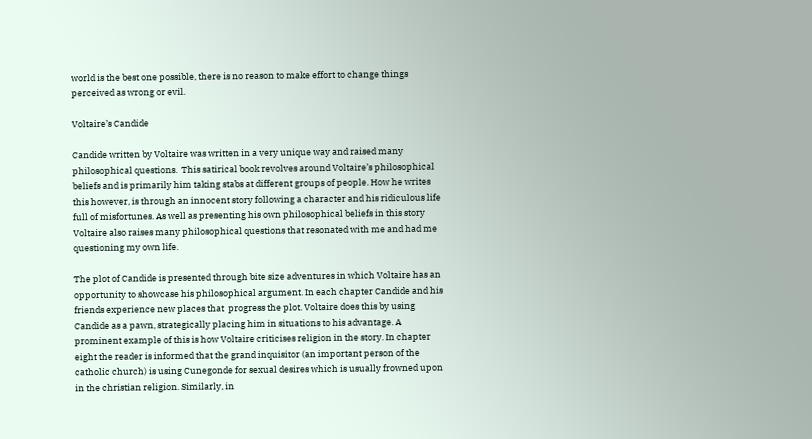world is the best one possible, there is no reason to make effort to change things perceived as wrong or evil.

Voltaire’s Candide

Candide written by Voltaire was written in a very unique way and raised many philosophical questions.  This satirical book revolves around Voltaire’s philosophical beliefs and is primarily him taking stabs at different groups of people. How he writes this however, is through an innocent story following a character and his ridiculous life full of misfortunes. As well as presenting his own philosophical beliefs in this story Voltaire also raises many philosophical questions that resonated with me and had me questioning my own life.

The plot of Candide is presented through bite size adventures in which Voltaire has an opportunity to showcase his philosophical argument. In each chapter Candide and his friends experience new places that  progress the plot. Voltaire does this by using Candide as a pawn, strategically placing him in situations to his advantage. A prominent example of this is how Voltaire criticises religion in the story. In chapter eight the reader is informed that the grand inquisitor (an important person of the catholic church) is using Cunegonde for sexual desires which is usually frowned upon in the christian religion. Similarly, in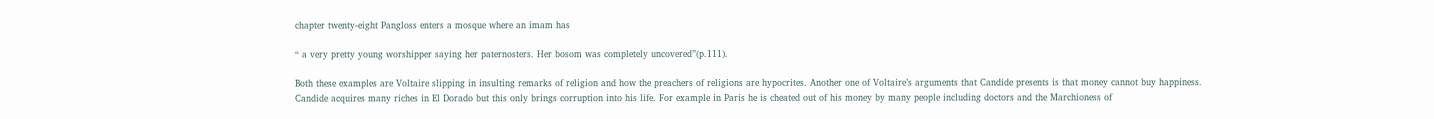chapter twenty-eight Pangloss enters a mosque where an imam has

“ a very pretty young worshipper saying her paternosters. Her bosom was completely uncovered”(p.111).

Both these examples are Voltaire slipping in insulting remarks of religion and how the preachers of religions are hypocrites. Another one of Voltaire’s arguments that Candide presents is that money cannot buy happiness. Candide acquires many riches in El Dorado but this only brings corruption into his life. For example in Paris he is cheated out of his money by many people including doctors and the Marchioness of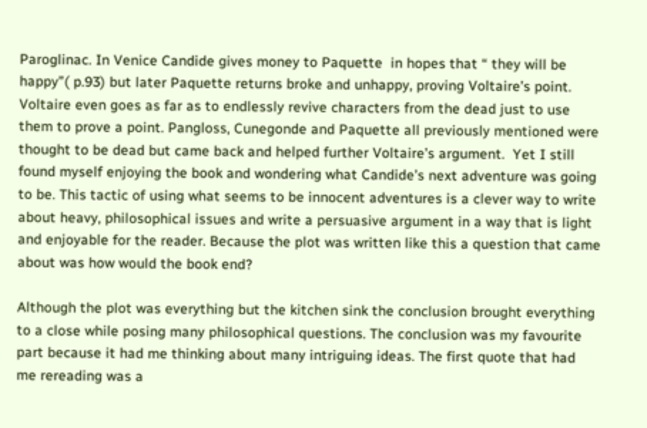Paroglinac. In Venice Candide gives money to Paquette  in hopes that “ they will be happy”( p.93) but later Paquette returns broke and unhappy, proving Voltaire’s point. Voltaire even goes as far as to endlessly revive characters from the dead just to use them to prove a point. Pangloss, Cunegonde and Paquette all previously mentioned were thought to be dead but came back and helped further Voltaire’s argument.  Yet I still found myself enjoying the book and wondering what Candide’s next adventure was going to be. This tactic of using what seems to be innocent adventures is a clever way to write about heavy, philosophical issues and write a persuasive argument in a way that is light and enjoyable for the reader. Because the plot was written like this a question that came about was how would the book end?

Although the plot was everything but the kitchen sink the conclusion brought everything to a close while posing many philosophical questions. The conclusion was my favourite part because it had me thinking about many intriguing ideas. The first quote that had  me rereading was a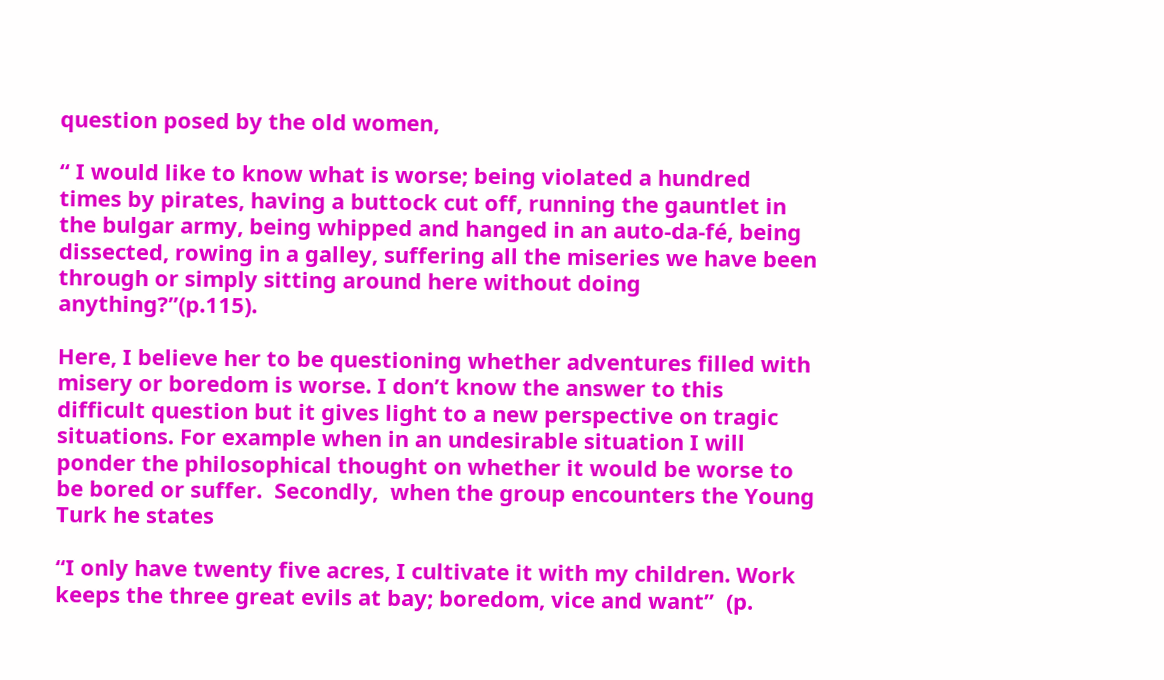question posed by the old women,

“ I would like to know what is worse; being violated a hundred times by pirates, having a buttock cut off, running the gauntlet in the bulgar army, being whipped and hanged in an auto-da-fé, being dissected, rowing in a galley, suffering all the miseries we have been through or simply sitting around here without doing anything?”(p.115).

Here, I believe her to be questioning whether adventures filled with misery or boredom is worse. I don’t know the answer to this difficult question but it gives light to a new perspective on tragic situations. For example when in an undesirable situation I will ponder the philosophical thought on whether it would be worse to be bored or suffer.  Secondly,  when the group encounters the Young Turk he states

“I only have twenty five acres, I cultivate it with my children. Work keeps the three great evils at bay; boredom, vice and want”  (p.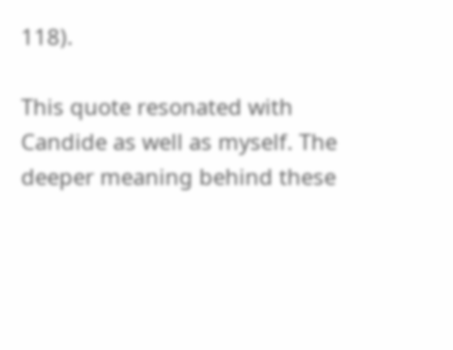118).

This quote resonated with Candide as well as myself. The deeper meaning behind these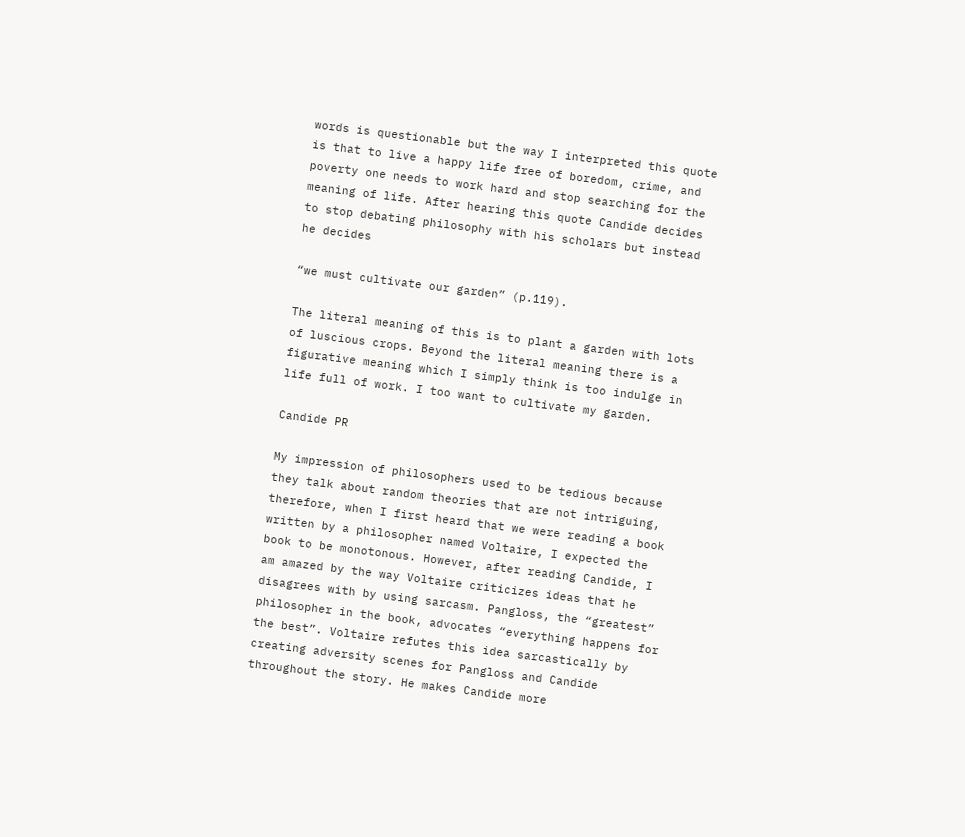words is questionable but the way I interpreted this quote is that to live a happy life free of boredom, crime, and poverty one needs to work hard and stop searching for the meaning of life. After hearing this quote Candide decides to stop debating philosophy with his scholars but instead he decides

“we must cultivate our garden” (p.119).

The literal meaning of this is to plant a garden with lots of luscious crops. Beyond the literal meaning there is a figurative meaning which I simply think is too indulge in life full of work. I too want to cultivate my garden.

Candide PR

My impression of philosophers used to be tedious because they talk about random theories that are not intriguing, therefore, when I first heard that we were reading a book written by a philosopher named Voltaire, I expected the book to be monotonous. However, after reading Candide, I am amazed by the way Voltaire criticizes ideas that he disagrees with by using sarcasm. Pangloss, the “greatest” philosopher in the book, advocates “everything happens for the best”. Voltaire refutes this idea sarcastically by creating adversity scenes for Pangloss and Candide throughout the story. He makes Candide more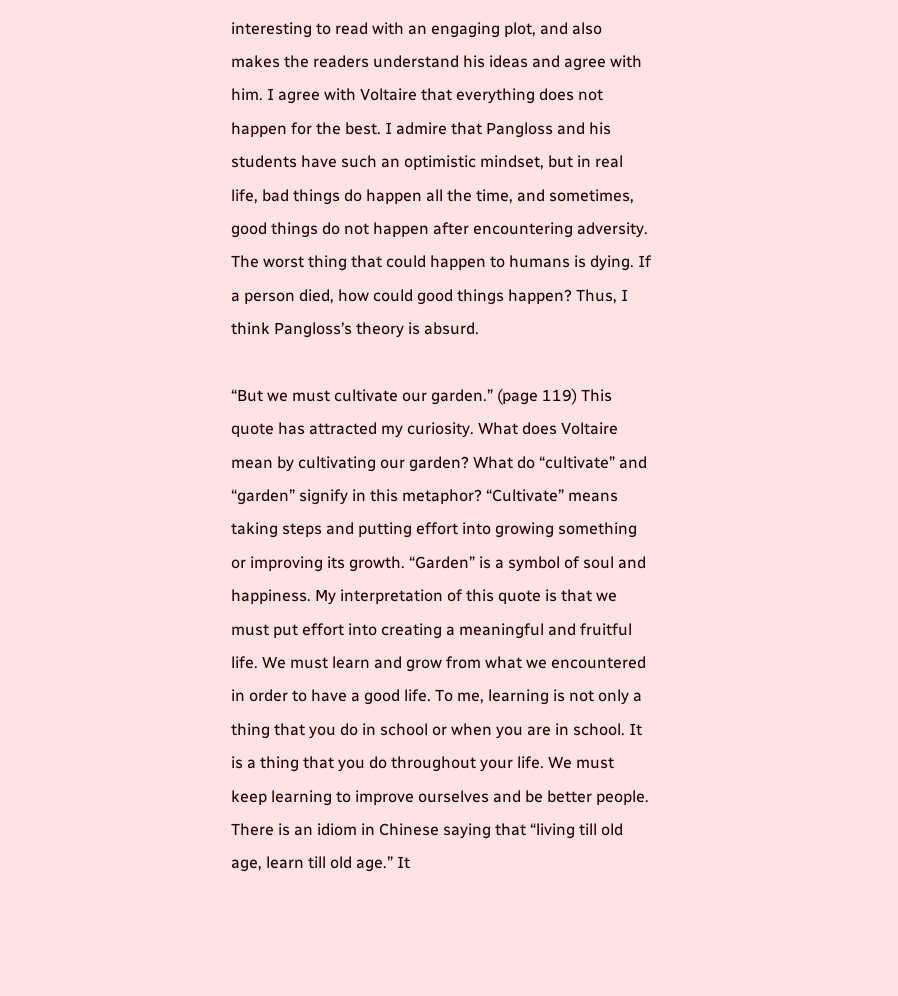interesting to read with an engaging plot, and also makes the readers understand his ideas and agree with him. I agree with Voltaire that everything does not happen for the best. I admire that Pangloss and his students have such an optimistic mindset, but in real life, bad things do happen all the time, and sometimes, good things do not happen after encountering adversity. The worst thing that could happen to humans is dying. If a person died, how could good things happen? Thus, I think Pangloss’s theory is absurd.

“But we must cultivate our garden.” (page 119) This quote has attracted my curiosity. What does Voltaire mean by cultivating our garden? What do “cultivate” and “garden” signify in this metaphor? “Cultivate” means taking steps and putting effort into growing something or improving its growth. “Garden” is a symbol of soul and happiness. My interpretation of this quote is that we must put effort into creating a meaningful and fruitful life. We must learn and grow from what we encountered in order to have a good life. To me, learning is not only a thing that you do in school or when you are in school. It is a thing that you do throughout your life. We must keep learning to improve ourselves and be better people.  There is an idiom in Chinese saying that “living till old age, learn till old age.” It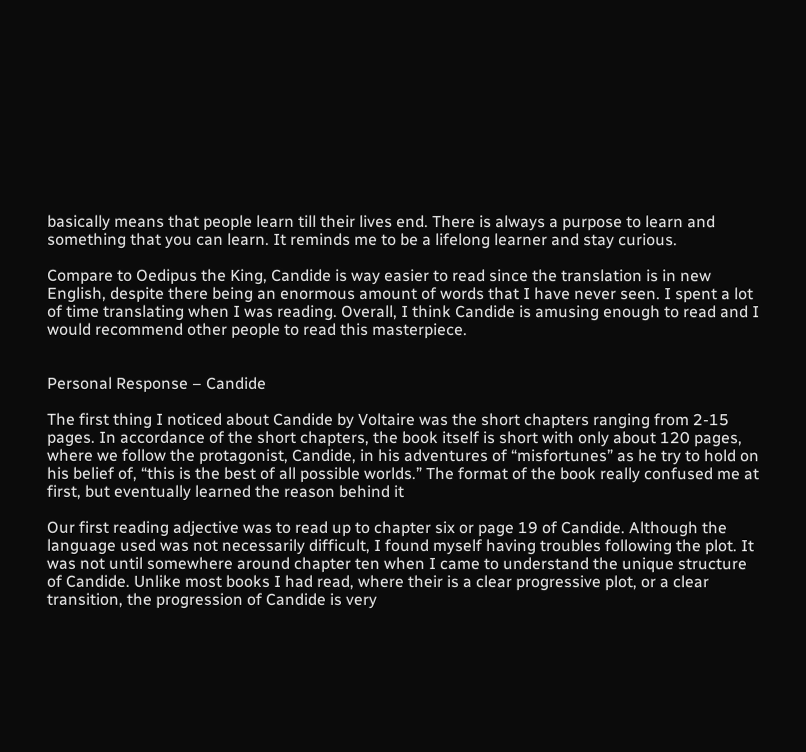basically means that people learn till their lives end. There is always a purpose to learn and something that you can learn. It reminds me to be a lifelong learner and stay curious.

Compare to Oedipus the King, Candide is way easier to read since the translation is in new English, despite there being an enormous amount of words that I have never seen. I spent a lot of time translating when I was reading. Overall, I think Candide is amusing enough to read and I would recommend other people to read this masterpiece.


Personal Response – Candide

The first thing I noticed about Candide by Voltaire was the short chapters ranging from 2-15 pages. In accordance of the short chapters, the book itself is short with only about 120 pages, where we follow the protagonist, Candide, in his adventures of “misfortunes” as he try to hold on his belief of, “this is the best of all possible worlds.” The format of the book really confused me at first, but eventually learned the reason behind it

Our first reading adjective was to read up to chapter six or page 19 of Candide. Although the language used was not necessarily difficult, I found myself having troubles following the plot. It was not until somewhere around chapter ten when I came to understand the unique structure of Candide. Unlike most books I had read, where their is a clear progressive plot, or a clear transition, the progression of Candide is very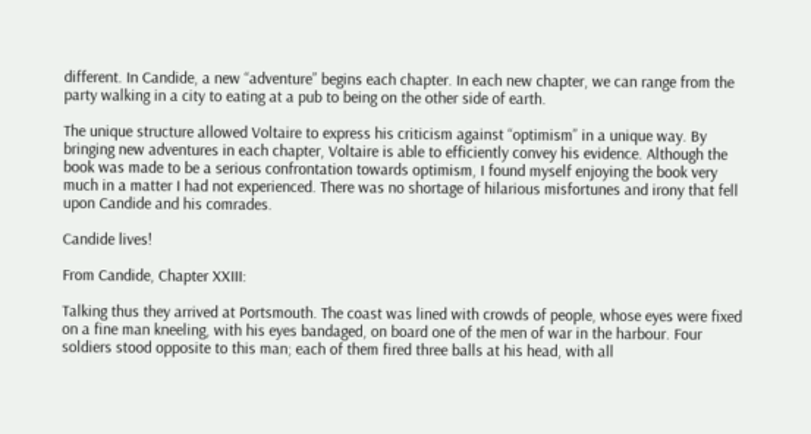different. In Candide, a new “adventure” begins each chapter. In each new chapter, we can range from the party walking in a city to eating at a pub to being on the other side of earth.

The unique structure allowed Voltaire to express his criticism against “optimism” in a unique way. By bringing new adventures in each chapter, Voltaire is able to efficiently convey his evidence. Although the book was made to be a serious confrontation towards optimism, I found myself enjoying the book very much in a matter I had not experienced. There was no shortage of hilarious misfortunes and irony that fell upon Candide and his comrades.

Candide lives!

From Candide, Chapter XXIII:

Talking thus they arrived at Portsmouth. The coast was lined with crowds of people, whose eyes were fixed on a fine man kneeling, with his eyes bandaged, on board one of the men of war in the harbour. Four soldiers stood opposite to this man; each of them fired three balls at his head, with all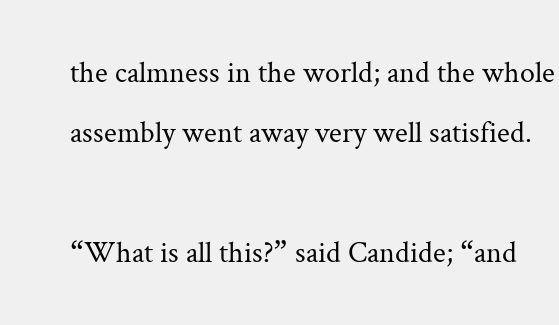the calmness in the world; and the whole assembly went away very well satisfied.

“What is all this?” said Candide; “and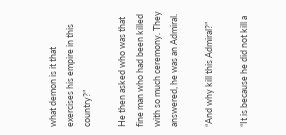what demon is it that exercises his empire in this country?”

He then asked who was that fine man who had been killed with so much ceremony. They answered, he was an Admiral.

“And why kill this Admiral?”

“It is because he did not kill a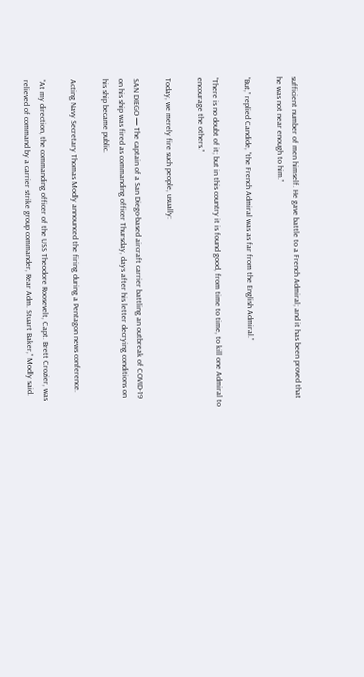sufficient number of men himself. He gave battle to a French Admiral; and it has been proved that he was not near enough to him.”

“But,” replied Candide, “the French Admiral was as far from the English Admiral.”

“There is no doubt of it; but in this country it is found good, from time to time, to kill one Admiral to encourage the others.”

Today, we merely fire such people, usually:

SAN DIEGO — The captain of a San Diego-based aircraft carrier battling an outbreak of COVID-19 on his ship was fired as commanding officer Thursday, days after his letter decrying conditions on his ship became public.

Acting Navy Secretary Thomas Modly announced the firing during a Pentagon news conference.

“At my direction, the commanding officer of the USS Theodore Roosevelt, Capt. Brett Crozier, was relieved of command by a carrier strike group commander, Rear Adm. Stuart Baker,” Modly said.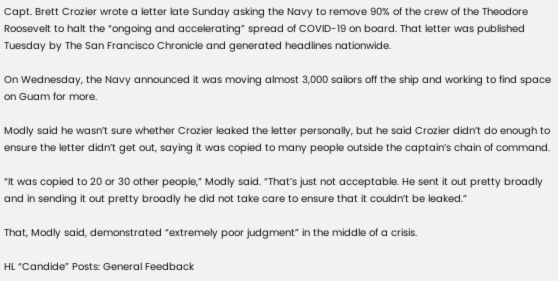Capt. Brett Crozier wrote a letter late Sunday asking the Navy to remove 90% of the crew of the Theodore Roosevelt to halt the “ongoing and accelerating” spread of COVID-19 on board. That letter was published Tuesday by The San Francisco Chronicle and generated headlines nationwide.

On Wednesday, the Navy announced it was moving almost 3,000 sailors off the ship and working to find space on Guam for more.

Modly said he wasn’t sure whether Crozier leaked the letter personally, but he said Crozier didn’t do enough to ensure the letter didn’t get out, saying it was copied to many people outside the captain’s chain of command.

“It was copied to 20 or 30 other people,” Modly said. “That’s just not acceptable. He sent it out pretty broadly and in sending it out pretty broadly he did not take care to ensure that it couldn’t be leaked.”

That, Modly said, demonstrated “extremely poor judgment” in the middle of a crisis.

HL “Candide” Posts: General Feedback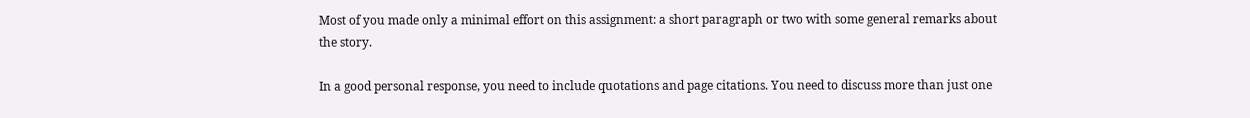Most of you made only a minimal effort on this assignment: a short paragraph or two with some general remarks about the story.

In a good personal response, you need to include quotations and page citations. You need to discuss more than just one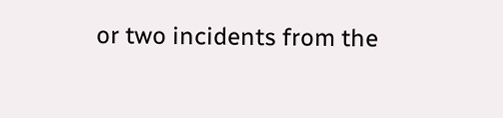or two incidents from the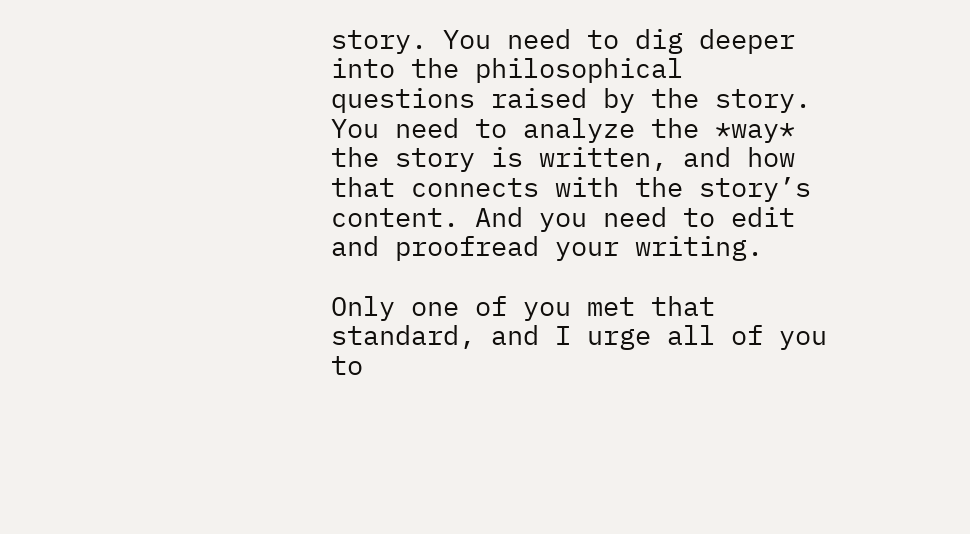story. You need to dig deeper into the philosophical questions raised by the story. You need to analyze the *way* the story is written, and how that connects with the story’s content. And you need to edit and proofread your writing.

Only one of you met that standard, and I urge all of you to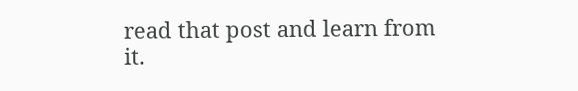read that post and learn from it.